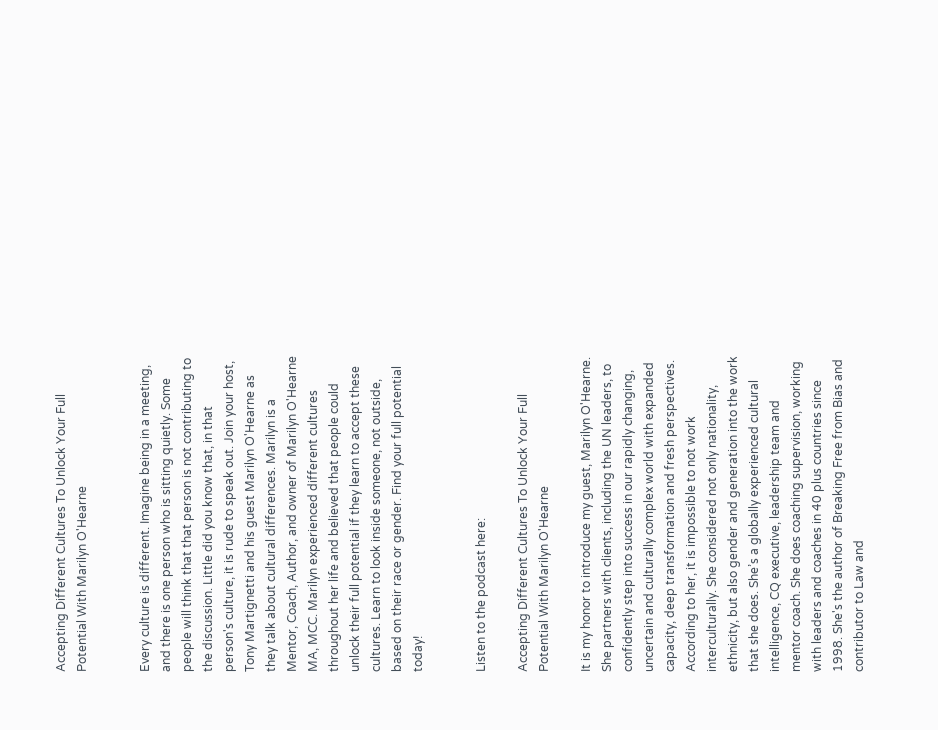Accepting Different Cultures To Unlock Your Full Potential With Marilyn O'Hearne


Every culture is different. Imagine being in a meeting, and there is one person who is sitting quietly. Some people will think that that person is not contributing to the discussion. Little did you know that, in that person's culture, it is rude to speak out. Join your host, Tony Martignetti and his guest Marilyn O'Hearne as they talk about cultural differences. Marilyn is a Mentor, Coach, Author, and owner of Marilyn O'Hearne MA, MCC. Marilyn experienced different cultures throughout her life and believed that people could unlock their full potential if they learn to accept these cultures. Learn to look inside someone, not outside, based on their race or gender. Find your full potential today!


Listen to the podcast here:

Accepting Different Cultures To Unlock Your Full Potential With Marilyn O'Hearne

It is my honor to introduce my guest, Marilyn O'Hearne. She partners with clients, including the UN leaders, to confidently step into success in our rapidly changing, uncertain and culturally complex world with expanded capacity, deep transformation and fresh perspectives. According to her, it is impossible to not work interculturally. She considered not only nationality, ethnicity, but also gender and generation into the work that she does. She’s a globally experienced cultural intelligence, CQ executive, leadership team and mentor coach. She does coaching supervision, working with leaders and coaches in 40 plus countries since 1998. She's the author of Breaking Free from Bias and contributor to Law and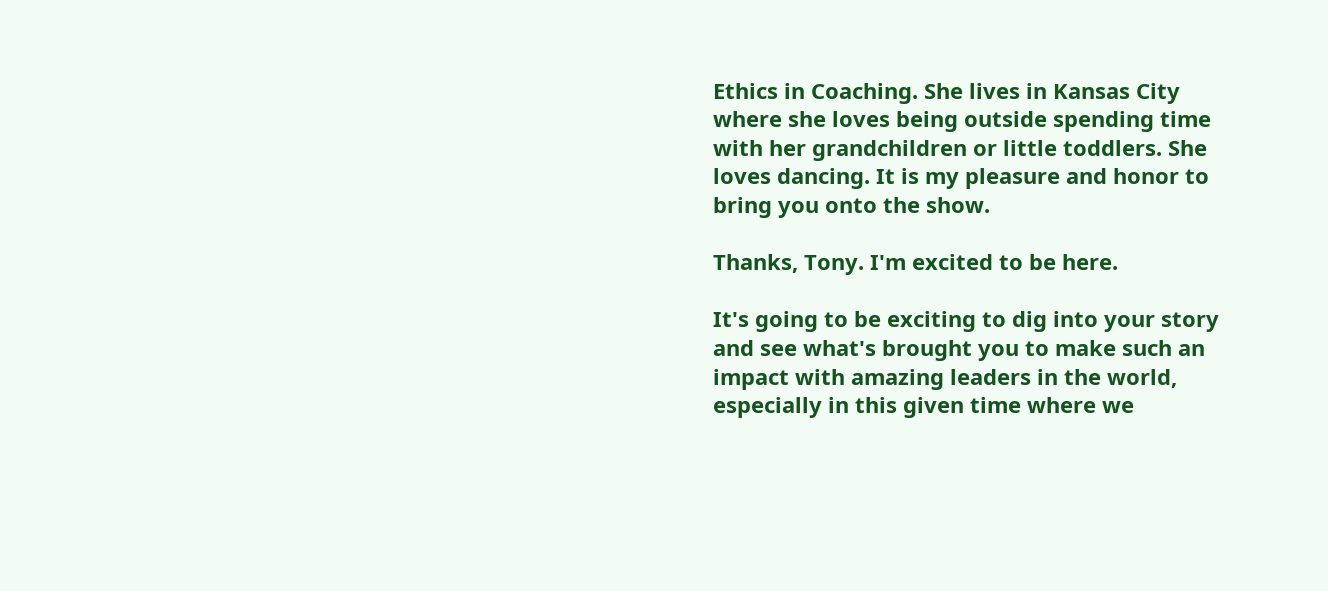Ethics in Coaching. She lives in Kansas City where she loves being outside spending time with her grandchildren or little toddlers. She loves dancing. It is my pleasure and honor to bring you onto the show.

Thanks, Tony. I'm excited to be here.

It's going to be exciting to dig into your story and see what's brought you to make such an impact with amazing leaders in the world, especially in this given time where we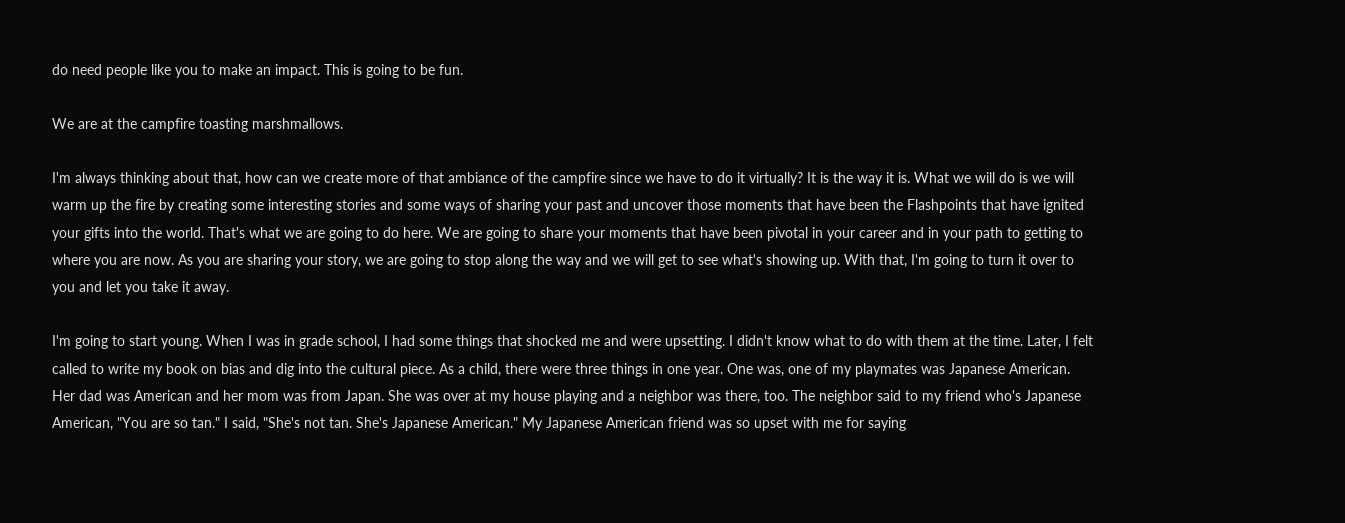do need people like you to make an impact. This is going to be fun.

We are at the campfire toasting marshmallows.

I'm always thinking about that, how can we create more of that ambiance of the campfire since we have to do it virtually? It is the way it is. What we will do is we will warm up the fire by creating some interesting stories and some ways of sharing your past and uncover those moments that have been the Flashpoints that have ignited your gifts into the world. That's what we are going to do here. We are going to share your moments that have been pivotal in your career and in your path to getting to where you are now. As you are sharing your story, we are going to stop along the way and we will get to see what's showing up. With that, I'm going to turn it over to you and let you take it away.

I'm going to start young. When I was in grade school, I had some things that shocked me and were upsetting. I didn't know what to do with them at the time. Later, I felt called to write my book on bias and dig into the cultural piece. As a child, there were three things in one year. One was, one of my playmates was Japanese American. Her dad was American and her mom was from Japan. She was over at my house playing and a neighbor was there, too. The neighbor said to my friend who's Japanese American, "You are so tan." I said, "She's not tan. She's Japanese American." My Japanese American friend was so upset with me for saying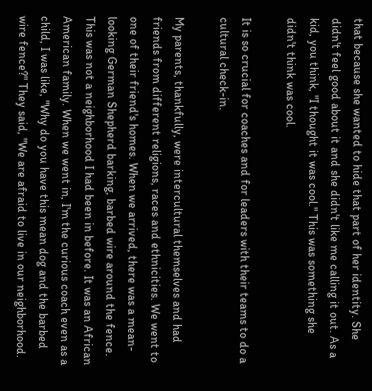that because she wanted to hide that part of her identity. She didn't feel good about it and she didn't like me calling it out. As a kid, you think, "I thought it was cool." This was something she didn't think was cool.

It is so crucial for coaches and for leaders with their teams to do a cultural check-in.

My parents, thankfully, were intercultural themselves and had friends from different religions, races and ethnicities. We went to one of their friend's homes. When we arrived, there was a mean-looking German Shepherd barking, barbed wire around the fence. This was not a neighborhood I had been in before. It was an African American family. When we went in, I'm the curious coach even as a child, I was like, "Why do you have this mean dog and the barbed wire fence?" They said, "We are afraid to live in our neighborhood.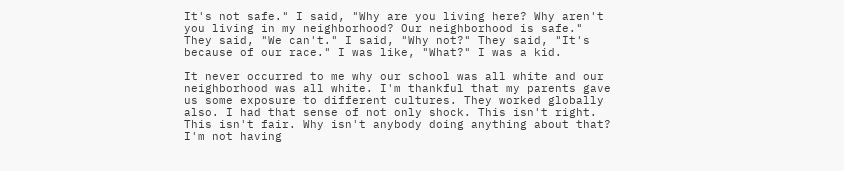It's not safe." I said, "Why are you living here? Why aren't you living in my neighborhood? Our neighborhood is safe." They said, "We can't." I said, "Why not?" They said, "It's because of our race." I was like, "What?" I was a kid.

It never occurred to me why our school was all white and our neighborhood was all white. I'm thankful that my parents gave us some exposure to different cultures. They worked globally also. I had that sense of not only shock. This isn't right. This isn't fair. Why isn't anybody doing anything about that? I'm not having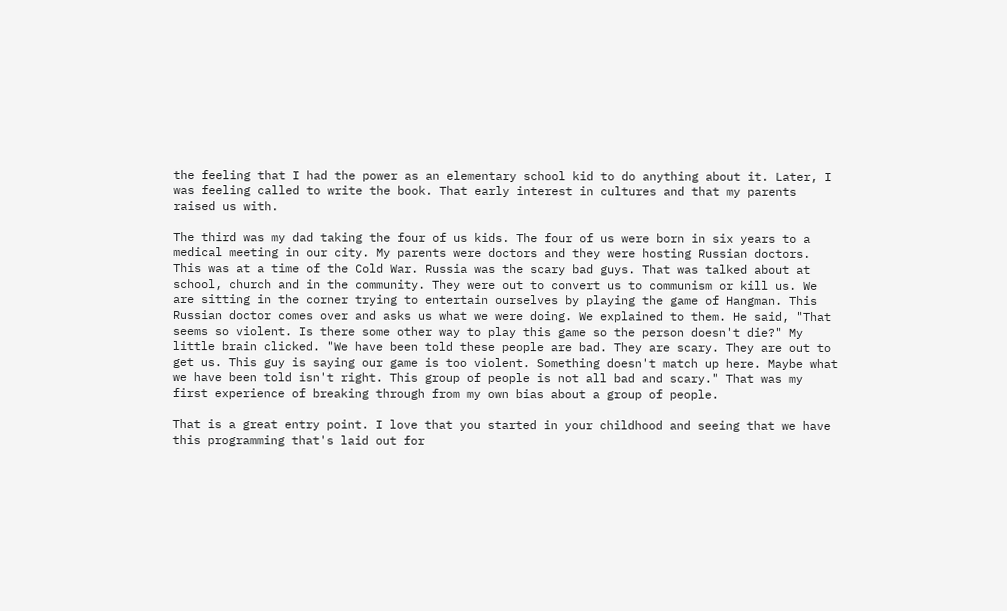the feeling that I had the power as an elementary school kid to do anything about it. Later, I was feeling called to write the book. That early interest in cultures and that my parents raised us with.

The third was my dad taking the four of us kids. The four of us were born in six years to a medical meeting in our city. My parents were doctors and they were hosting Russian doctors. This was at a time of the Cold War. Russia was the scary bad guys. That was talked about at school, church and in the community. They were out to convert us to communism or kill us. We are sitting in the corner trying to entertain ourselves by playing the game of Hangman. This Russian doctor comes over and asks us what we were doing. We explained to them. He said, "That seems so violent. Is there some other way to play this game so the person doesn't die?" My little brain clicked. "We have been told these people are bad. They are scary. They are out to get us. This guy is saying our game is too violent. Something doesn't match up here. Maybe what we have been told isn't right. This group of people is not all bad and scary." That was my first experience of breaking through from my own bias about a group of people.

That is a great entry point. I love that you started in your childhood and seeing that we have this programming that's laid out for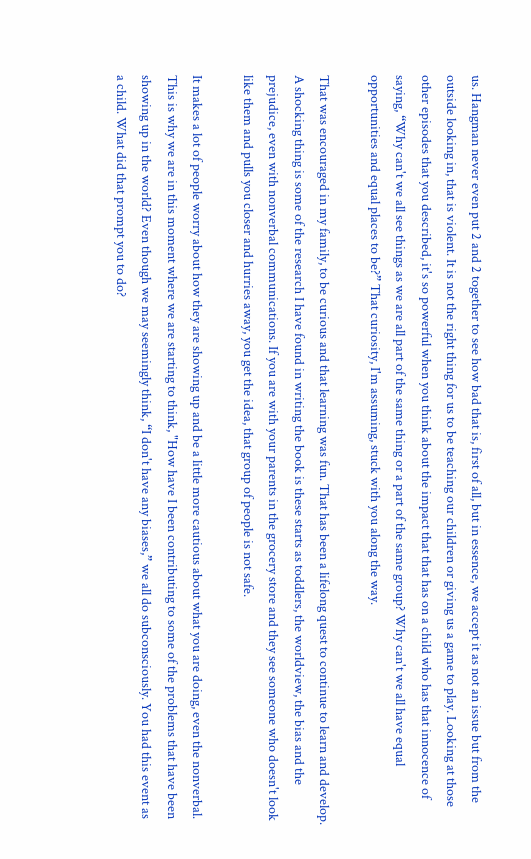us. Hangman never even put 2 and 2 together to see how bad that is, first of all, but in essence, we accept it as not an issue but from the outside looking in, that is violent. It is not the right thing for us to be teaching our children or giving us a game to play. Looking at those other episodes that you described, it's so powerful when you think about the impact that that has on a child who has that innocence of saying, “Why can't we all see things as we are all part of the same thing or a part of the same group? Why can't we all have equal opportunities and equal places to be?” That curiosity, I'm assuming, stuck with you along the way.

That was encouraged in my family, to be curious and that learning was fun. That has been a lifelong quest to continue to learn and develop. A shocking thing is some of the research I have found in writing the book is these starts as toddlers, the worldview, the bias and the prejudice, even with nonverbal communications. If you are with your parents in the grocery store and they see someone who doesn't look like them and pulls you closer and hurries away, you get the idea, that group of people is not safe.

It makes a lot of people worry about how they are showing up and be a little more cautious about what you are doing, even the nonverbal. This is why we are in this moment where we are starting to think, "How have I been contributing to some of the problems that have been showing up in the world? Even though we may seemingly think, “I don't have any biases,” we all do subconsciously. You had this event as a child. What did that prompt you to do?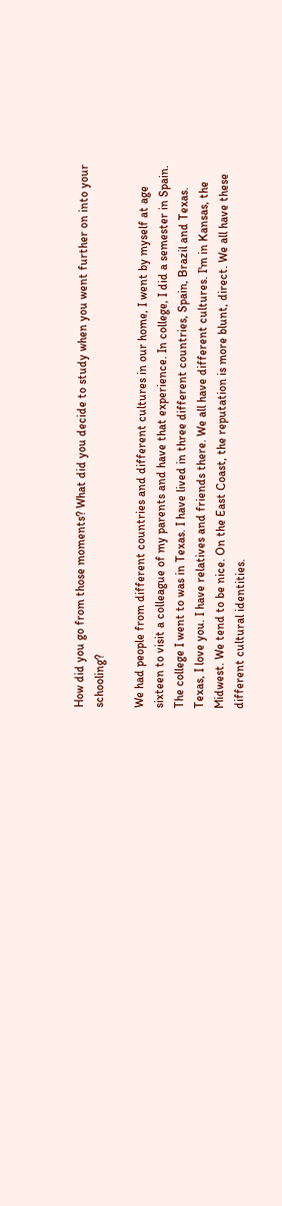How did you go from those moments? What did you decide to study when you went further on into your schooling?

We had people from different countries and different cultures in our home, I went by myself at age sixteen to visit a colleague of my parents and have that experience. In college, I did a semester in Spain. The college I went to was in Texas. I have lived in three different countries, Spain, Brazil and Texas. Texas, I love you. I have relatives and friends there. We all have different cultures. I'm in Kansas, the Midwest. We tend to be nice. On the East Coast, the reputation is more blunt, direct. We all have these different cultural identities.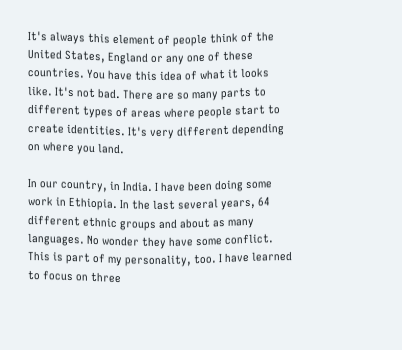It's always this element of people think of the United States, England or any one of these countries. You have this idea of what it looks like. It's not bad. There are so many parts to different types of areas where people start to create identities. It's very different depending on where you land.

In our country, in India. I have been doing some work in Ethiopia. In the last several years, 64 different ethnic groups and about as many languages. No wonder they have some conflict. This is part of my personality, too. I have learned to focus on three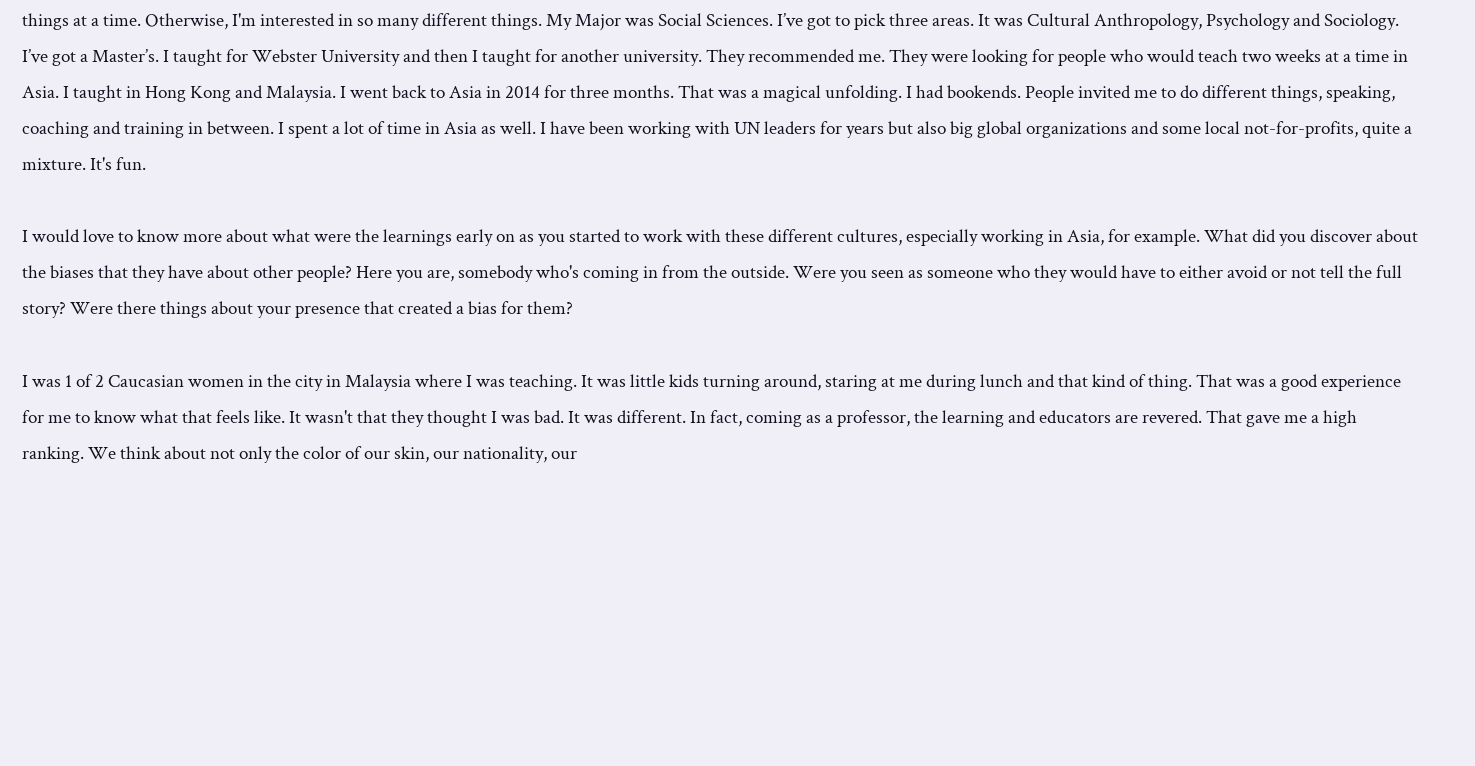things at a time. Otherwise, I'm interested in so many different things. My Major was Social Sciences. I’ve got to pick three areas. It was Cultural Anthropology, Psychology and Sociology. I’ve got a Master’s. I taught for Webster University and then I taught for another university. They recommended me. They were looking for people who would teach two weeks at a time in Asia. I taught in Hong Kong and Malaysia. I went back to Asia in 2014 for three months. That was a magical unfolding. I had bookends. People invited me to do different things, speaking, coaching and training in between. I spent a lot of time in Asia as well. I have been working with UN leaders for years but also big global organizations and some local not-for-profits, quite a mixture. It's fun.

I would love to know more about what were the learnings early on as you started to work with these different cultures, especially working in Asia, for example. What did you discover about the biases that they have about other people? Here you are, somebody who's coming in from the outside. Were you seen as someone who they would have to either avoid or not tell the full story? Were there things about your presence that created a bias for them?

I was 1 of 2 Caucasian women in the city in Malaysia where I was teaching. It was little kids turning around, staring at me during lunch and that kind of thing. That was a good experience for me to know what that feels like. It wasn't that they thought I was bad. It was different. In fact, coming as a professor, the learning and educators are revered. That gave me a high ranking. We think about not only the color of our skin, our nationality, our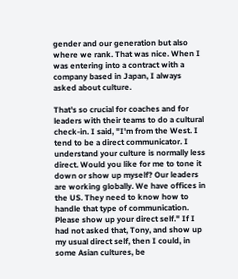gender and our generation but also where we rank. That was nice. When I was entering into a contract with a company based in Japan, I always asked about culture.

That's so crucial for coaches and for leaders with their teams to do a cultural check-in. I said, "I'm from the West. I tend to be a direct communicator. I understand your culture is normally less direct. Would you like for me to tone it down or show up myself? Our leaders are working globally. We have offices in the US. They need to know how to handle that type of communication. Please show up your direct self." If I had not asked that, Tony, and show up my usual direct self, then I could, in some Asian cultures, be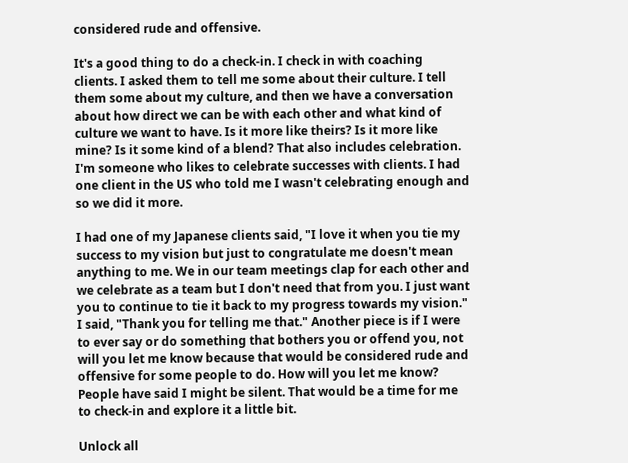considered rude and offensive.

It's a good thing to do a check-in. I check in with coaching clients. I asked them to tell me some about their culture. I tell them some about my culture, and then we have a conversation about how direct we can be with each other and what kind of culture we want to have. Is it more like theirs? Is it more like mine? Is it some kind of a blend? That also includes celebration. I'm someone who likes to celebrate successes with clients. I had one client in the US who told me I wasn't celebrating enough and so we did it more.

I had one of my Japanese clients said, "I love it when you tie my success to my vision but just to congratulate me doesn't mean anything to me. We in our team meetings clap for each other and we celebrate as a team but I don't need that from you. I just want you to continue to tie it back to my progress towards my vision." I said, "Thank you for telling me that." Another piece is if I were to ever say or do something that bothers you or offend you, not will you let me know because that would be considered rude and offensive for some people to do. How will you let me know? People have said I might be silent. That would be a time for me to check-in and explore it a little bit.

Unlock all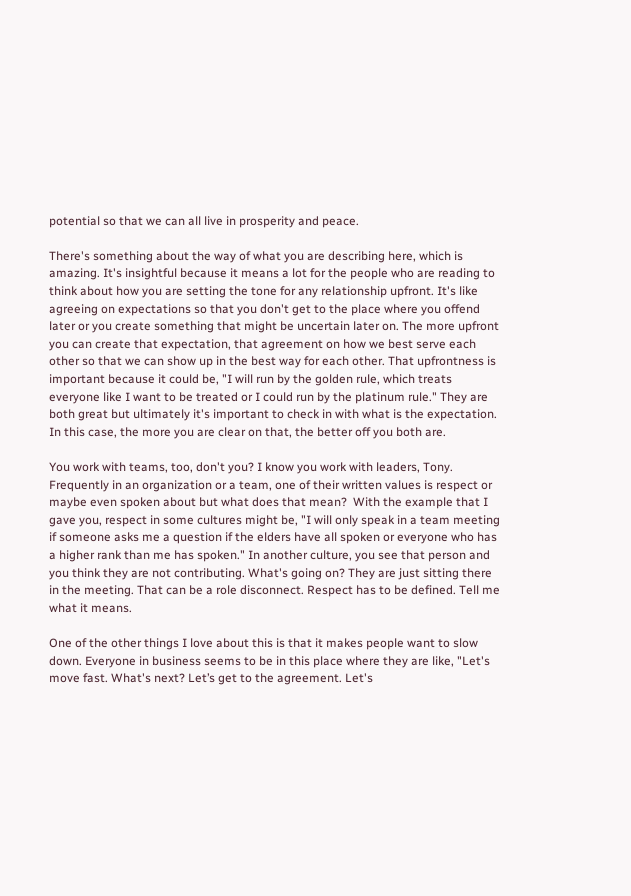potential so that we can all live in prosperity and peace.

There's something about the way of what you are describing here, which is amazing. It's insightful because it means a lot for the people who are reading to think about how you are setting the tone for any relationship upfront. It's like agreeing on expectations so that you don't get to the place where you offend later or you create something that might be uncertain later on. The more upfront you can create that expectation, that agreement on how we best serve each other so that we can show up in the best way for each other. That upfrontness is important because it could be, "I will run by the golden rule, which treats everyone like I want to be treated or I could run by the platinum rule." They are both great but ultimately it's important to check in with what is the expectation. In this case, the more you are clear on that, the better off you both are.

You work with teams, too, don't you? I know you work with leaders, Tony. Frequently in an organization or a team, one of their written values is respect or maybe even spoken about but what does that mean?  With the example that I gave you, respect in some cultures might be, "I will only speak in a team meeting if someone asks me a question if the elders have all spoken or everyone who has a higher rank than me has spoken." In another culture, you see that person and you think they are not contributing. What's going on? They are just sitting there in the meeting. That can be a role disconnect. Respect has to be defined. Tell me what it means.

One of the other things I love about this is that it makes people want to slow down. Everyone in business seems to be in this place where they are like, "Let's move fast. What's next? Let’s get to the agreement. Let's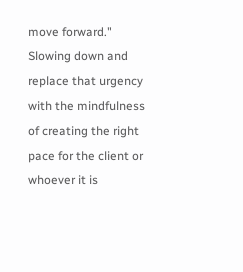move forward." Slowing down and replace that urgency with the mindfulness of creating the right pace for the client or whoever it is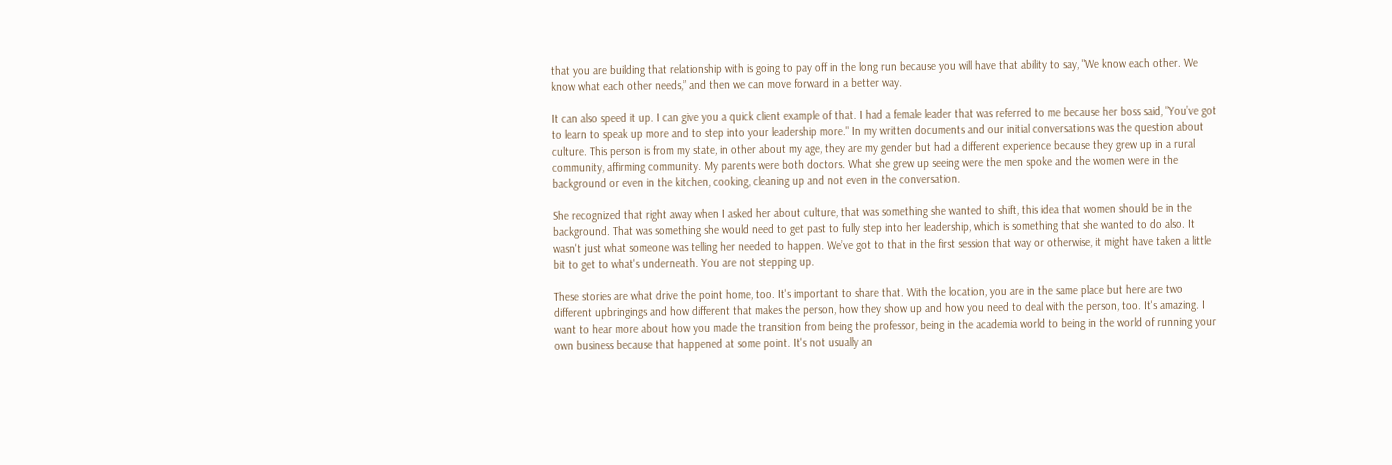that you are building that relationship with is going to pay off in the long run because you will have that ability to say, "We know each other. We know what each other needs,” and then we can move forward in a better way.

It can also speed it up. I can give you a quick client example of that. I had a female leader that was referred to me because her boss said, "You’ve got to learn to speak up more and to step into your leadership more." In my written documents and our initial conversations was the question about culture. This person is from my state, in other about my age, they are my gender but had a different experience because they grew up in a rural community, affirming community. My parents were both doctors. What she grew up seeing were the men spoke and the women were in the background or even in the kitchen, cooking, cleaning up and not even in the conversation.

She recognized that right away when I asked her about culture, that was something she wanted to shift, this idea that women should be in the background. That was something she would need to get past to fully step into her leadership, which is something that she wanted to do also. It wasn't just what someone was telling her needed to happen. We’ve got to that in the first session that way or otherwise, it might have taken a little bit to get to what's underneath. You are not stepping up.

These stories are what drive the point home, too. It's important to share that. With the location, you are in the same place but here are two different upbringings and how different that makes the person, how they show up and how you need to deal with the person, too. It's amazing. I want to hear more about how you made the transition from being the professor, being in the academia world to being in the world of running your own business because that happened at some point. It's not usually an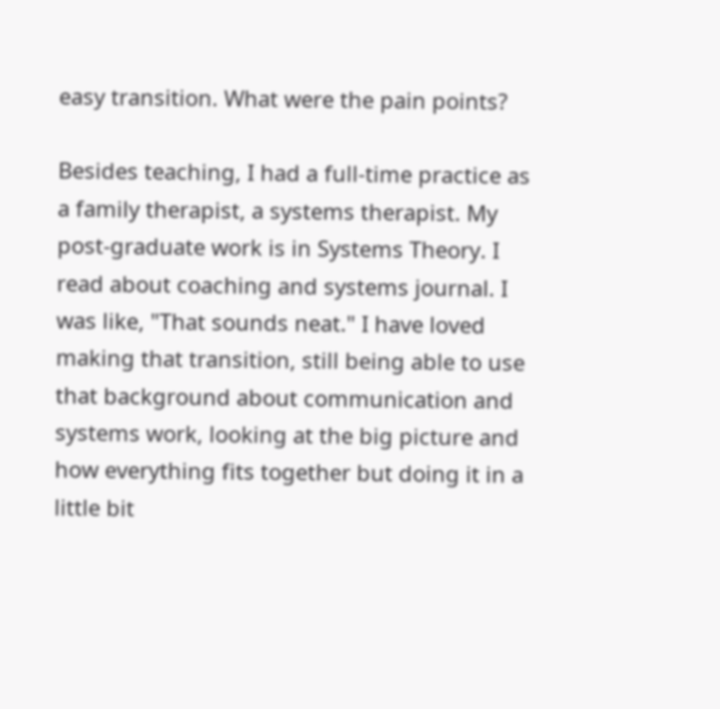easy transition. What were the pain points?

Besides teaching, I had a full-time practice as a family therapist, a systems therapist. My post-graduate work is in Systems Theory. I read about coaching and systems journal. I was like, "That sounds neat." I have loved making that transition, still being able to use that background about communication and systems work, looking at the big picture and how everything fits together but doing it in a little bit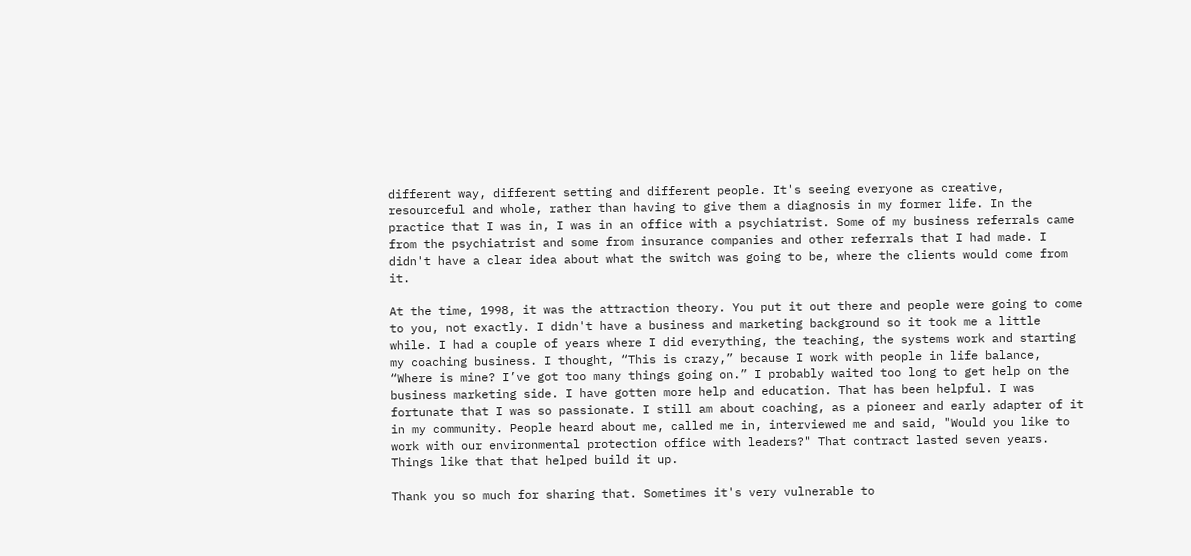different way, different setting and different people. It's seeing everyone as creative, resourceful and whole, rather than having to give them a diagnosis in my former life. In the practice that I was in, I was in an office with a psychiatrist. Some of my business referrals came from the psychiatrist and some from insurance companies and other referrals that I had made. I didn't have a clear idea about what the switch was going to be, where the clients would come from it.

At the time, 1998, it was the attraction theory. You put it out there and people were going to come to you, not exactly. I didn't have a business and marketing background so it took me a little while. I had a couple of years where I did everything, the teaching, the systems work and starting my coaching business. I thought, “This is crazy,” because I work with people in life balance, “Where is mine? I’ve got too many things going on.” I probably waited too long to get help on the business marketing side. I have gotten more help and education. That has been helpful. I was fortunate that I was so passionate. I still am about coaching, as a pioneer and early adapter of it in my community. People heard about me, called me in, interviewed me and said, "Would you like to work with our environmental protection office with leaders?" That contract lasted seven years. Things like that that helped build it up.

Thank you so much for sharing that. Sometimes it's very vulnerable to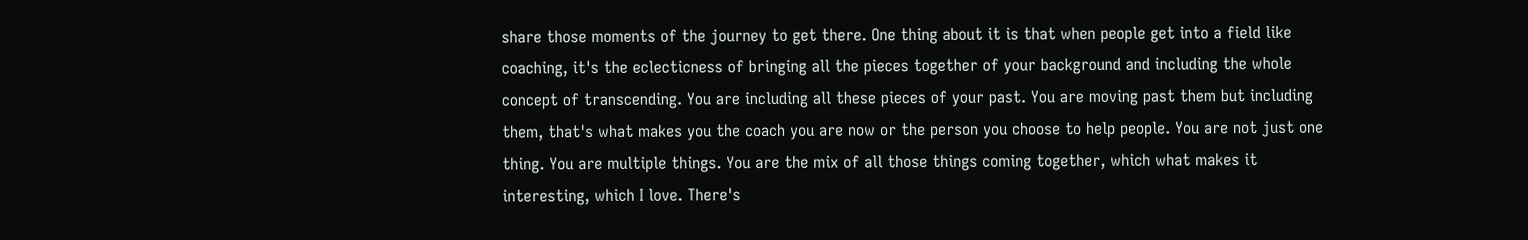share those moments of the journey to get there. One thing about it is that when people get into a field like coaching, it's the eclecticness of bringing all the pieces together of your background and including the whole concept of transcending. You are including all these pieces of your past. You are moving past them but including them, that's what makes you the coach you are now or the person you choose to help people. You are not just one thing. You are multiple things. You are the mix of all those things coming together, which what makes it interesting, which I love. There's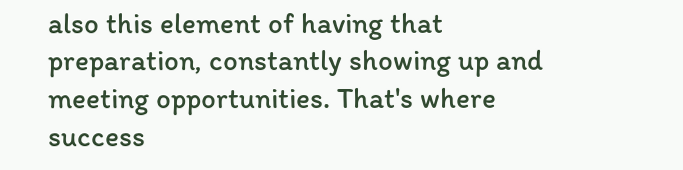also this element of having that preparation, constantly showing up and meeting opportunities. That's where success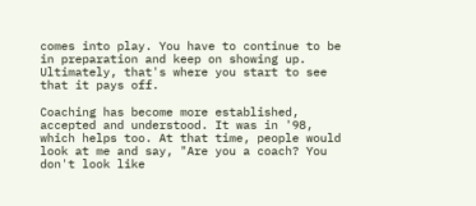comes into play. You have to continue to be in preparation and keep on showing up. Ultimately, that's where you start to see that it pays off.

Coaching has become more established, accepted and understood. It was in '98, which helps too. At that time, people would look at me and say, "Are you a coach? You don't look like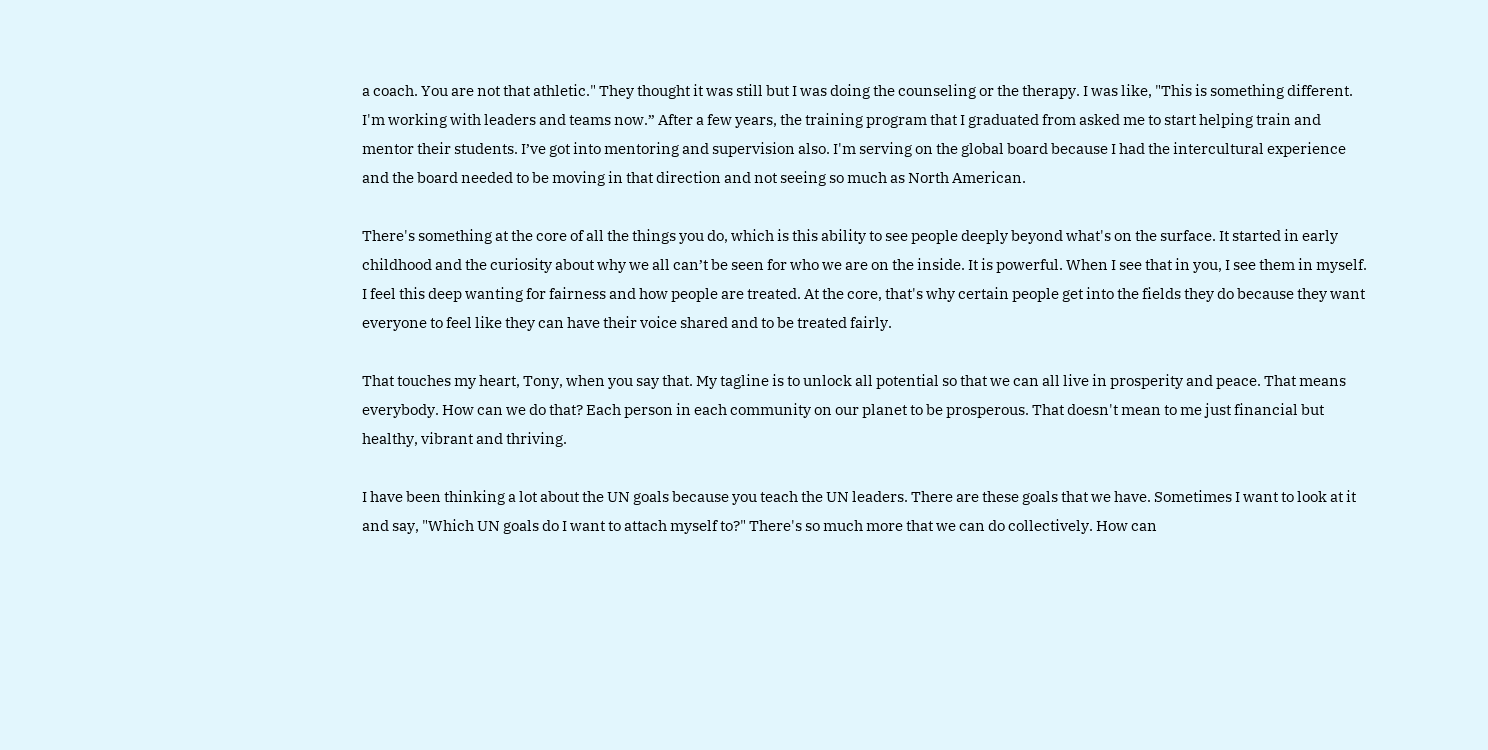a coach. You are not that athletic." They thought it was still but I was doing the counseling or the therapy. I was like, "This is something different. I'm working with leaders and teams now.” After a few years, the training program that I graduated from asked me to start helping train and mentor their students. I’ve got into mentoring and supervision also. I'm serving on the global board because I had the intercultural experience and the board needed to be moving in that direction and not seeing so much as North American.

There's something at the core of all the things you do, which is this ability to see people deeply beyond what's on the surface. It started in early childhood and the curiosity about why we all can’t be seen for who we are on the inside. It is powerful. When I see that in you, I see them in myself. I feel this deep wanting for fairness and how people are treated. At the core, that's why certain people get into the fields they do because they want everyone to feel like they can have their voice shared and to be treated fairly.

That touches my heart, Tony, when you say that. My tagline is to unlock all potential so that we can all live in prosperity and peace. That means everybody. How can we do that? Each person in each community on our planet to be prosperous. That doesn't mean to me just financial but healthy, vibrant and thriving.

I have been thinking a lot about the UN goals because you teach the UN leaders. There are these goals that we have. Sometimes I want to look at it and say, "Which UN goals do I want to attach myself to?" There's so much more that we can do collectively. How can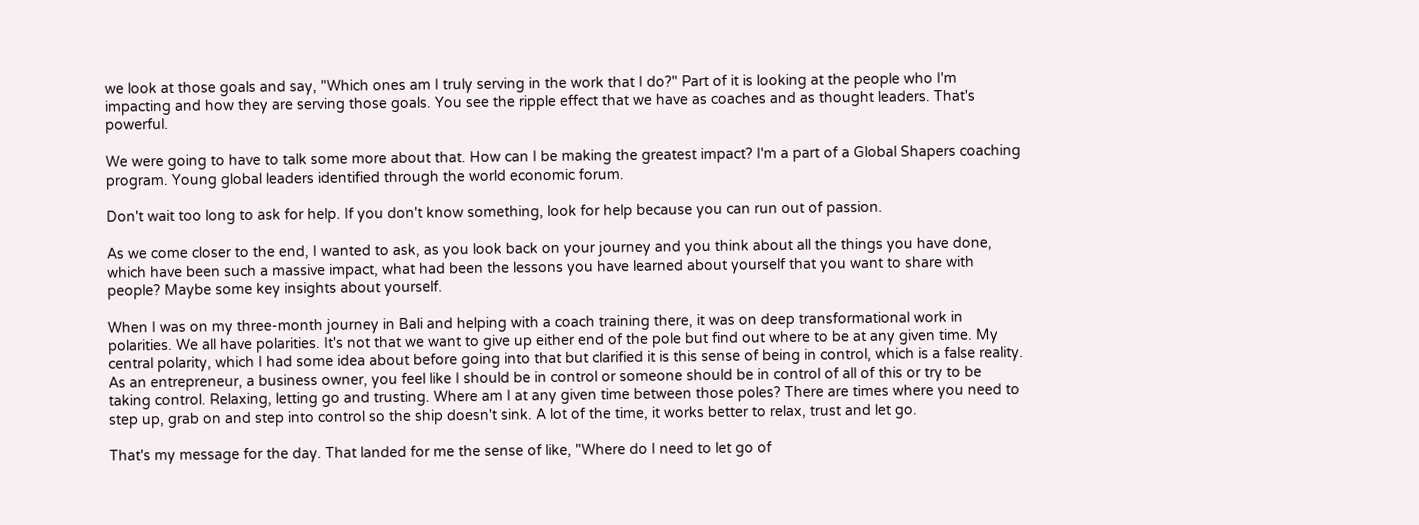we look at those goals and say, "Which ones am I truly serving in the work that I do?" Part of it is looking at the people who I'm impacting and how they are serving those goals. You see the ripple effect that we have as coaches and as thought leaders. That's powerful.

We were going to have to talk some more about that. How can I be making the greatest impact? I'm a part of a Global Shapers coaching program. Young global leaders identified through the world economic forum.

Don't wait too long to ask for help. If you don't know something, look for help because you can run out of passion.

As we come closer to the end, I wanted to ask, as you look back on your journey and you think about all the things you have done, which have been such a massive impact, what had been the lessons you have learned about yourself that you want to share with people? Maybe some key insights about yourself.

When I was on my three-month journey in Bali and helping with a coach training there, it was on deep transformational work in polarities. We all have polarities. It's not that we want to give up either end of the pole but find out where to be at any given time. My central polarity, which I had some idea about before going into that but clarified it is this sense of being in control, which is a false reality. As an entrepreneur, a business owner, you feel like I should be in control or someone should be in control of all of this or try to be taking control. Relaxing, letting go and trusting. Where am I at any given time between those poles? There are times where you need to step up, grab on and step into control so the ship doesn't sink. A lot of the time, it works better to relax, trust and let go.

That's my message for the day. That landed for me the sense of like, "Where do I need to let go of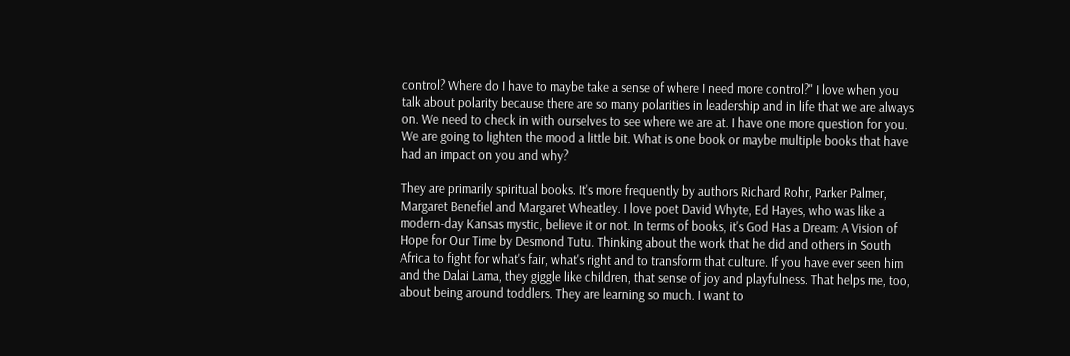control? Where do I have to maybe take a sense of where I need more control?" I love when you talk about polarity because there are so many polarities in leadership and in life that we are always on. We need to check in with ourselves to see where we are at. I have one more question for you. We are going to lighten the mood a little bit. What is one book or maybe multiple books that have had an impact on you and why?

They are primarily spiritual books. It's more frequently by authors Richard Rohr, Parker Palmer, Margaret Benefiel and Margaret Wheatley. I love poet David Whyte, Ed Hayes, who was like a modern-day Kansas mystic, believe it or not. In terms of books, it's God Has a Dream: A Vision of Hope for Our Time by Desmond Tutu. Thinking about the work that he did and others in South Africa to fight for what's fair, what's right and to transform that culture. If you have ever seen him and the Dalai Lama, they giggle like children, that sense of joy and playfulness. That helps me, too, about being around toddlers. They are learning so much. I want to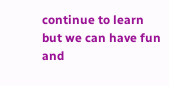continue to learn but we can have fun and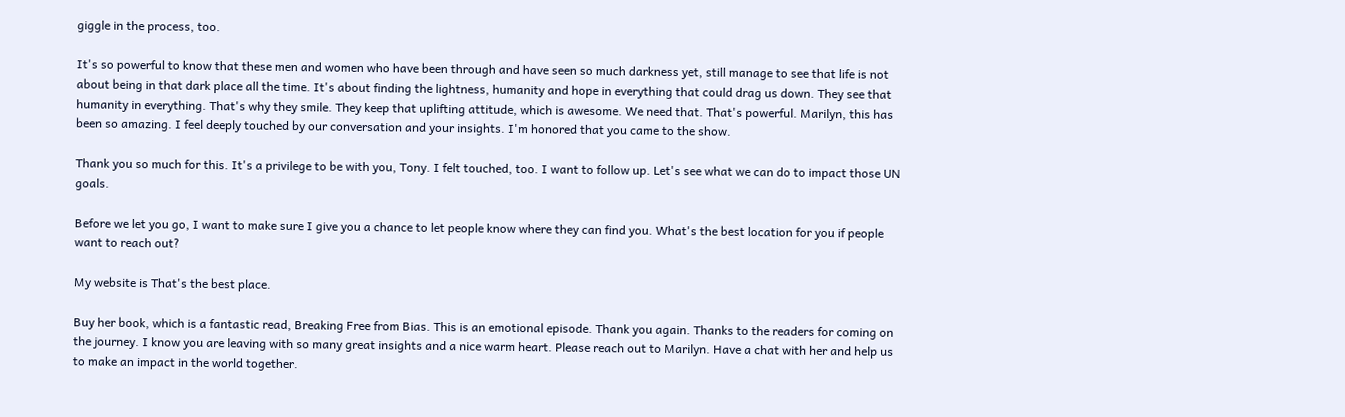giggle in the process, too.

It's so powerful to know that these men and women who have been through and have seen so much darkness yet, still manage to see that life is not about being in that dark place all the time. It's about finding the lightness, humanity and hope in everything that could drag us down. They see that humanity in everything. That's why they smile. They keep that uplifting attitude, which is awesome. We need that. That's powerful. Marilyn, this has been so amazing. I feel deeply touched by our conversation and your insights. I'm honored that you came to the show.

Thank you so much for this. It's a privilege to be with you, Tony. I felt touched, too. I want to follow up. Let's see what we can do to impact those UN goals.

Before we let you go, I want to make sure I give you a chance to let people know where they can find you. What's the best location for you if people want to reach out?

My website is That's the best place.

Buy her book, which is a fantastic read, Breaking Free from Bias. This is an emotional episode. Thank you again. Thanks to the readers for coming on the journey. I know you are leaving with so many great insights and a nice warm heart. Please reach out to Marilyn. Have a chat with her and help us to make an impact in the world together.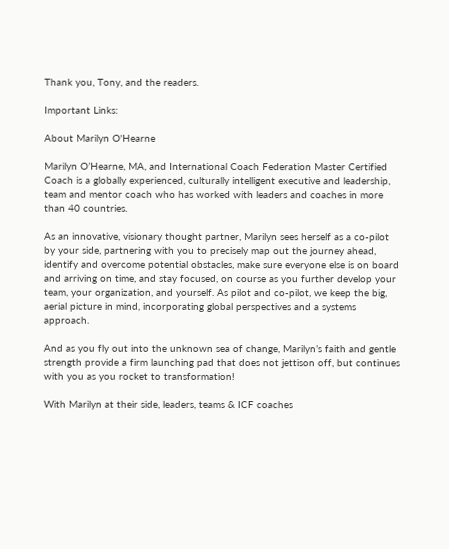Thank you, Tony, and the readers.

Important Links:

About Marilyn O'Hearne

Marilyn O’Hearne, MA, and International Coach Federation Master Certified Coach is a globally experienced, culturally intelligent executive and leadership, team and mentor coach who has worked with leaders and coaches in more than 40 countries.

As an innovative, visionary thought partner, Marilyn sees herself as a co-pilot by your side, partnering with you to precisely map out the journey ahead, identify and overcome potential obstacles, make sure everyone else is on board and arriving on time, and stay focused, on course as you further develop your team, your organization, and yourself. As pilot and co-pilot, we keep the big, aerial picture in mind, incorporating global perspectives and a systems approach.

And as you fly out into the unknown sea of change, Marilyn’s faith and gentle strength provide a firm launching pad that does not jettison off, but continues with you as you rocket to transformation!

With Marilyn at their side, leaders, teams & ICF coaches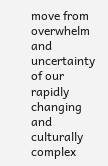move from overwhelm and uncertainty of our rapidly changing and culturally complex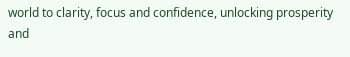world to clarity, focus and confidence, unlocking prosperity and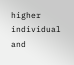higher individual and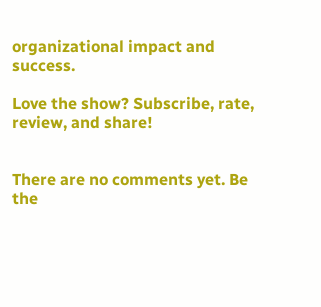organizational impact and success.

Love the show? Subscribe, rate, review, and share!


There are no comments yet. Be the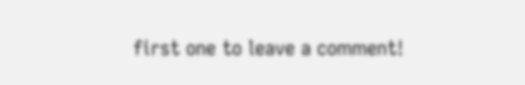first one to leave a comment!